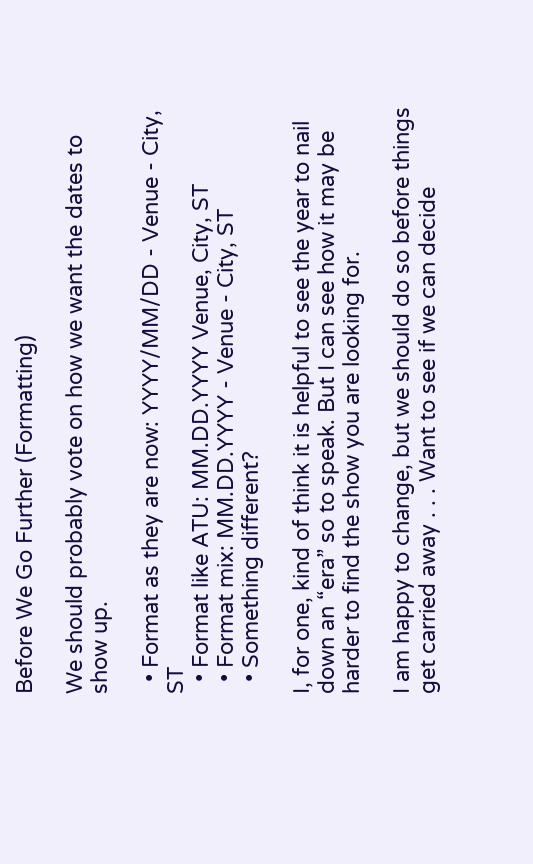Before We Go Further (Formatting)

We should probably vote on how we want the dates to show up.

  • Format as they are now: YYYY/MM/DD - Venue - City, ST
  • Format like ATU: MM.DD.YYYY Venue, City, ST
  • Format mix: MM.DD.YYYY - Venue - City, ST
  • Something different?

I, for one, kind of think it is helpful to see the year to nail down an “era” so to speak. But I can see how it may be harder to find the show you are looking for.

I am happy to change, but we should do so before things get carried away . . . Want to see if we can decide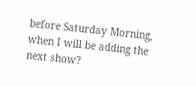before Saturday Morning, when I will be adding the next show?